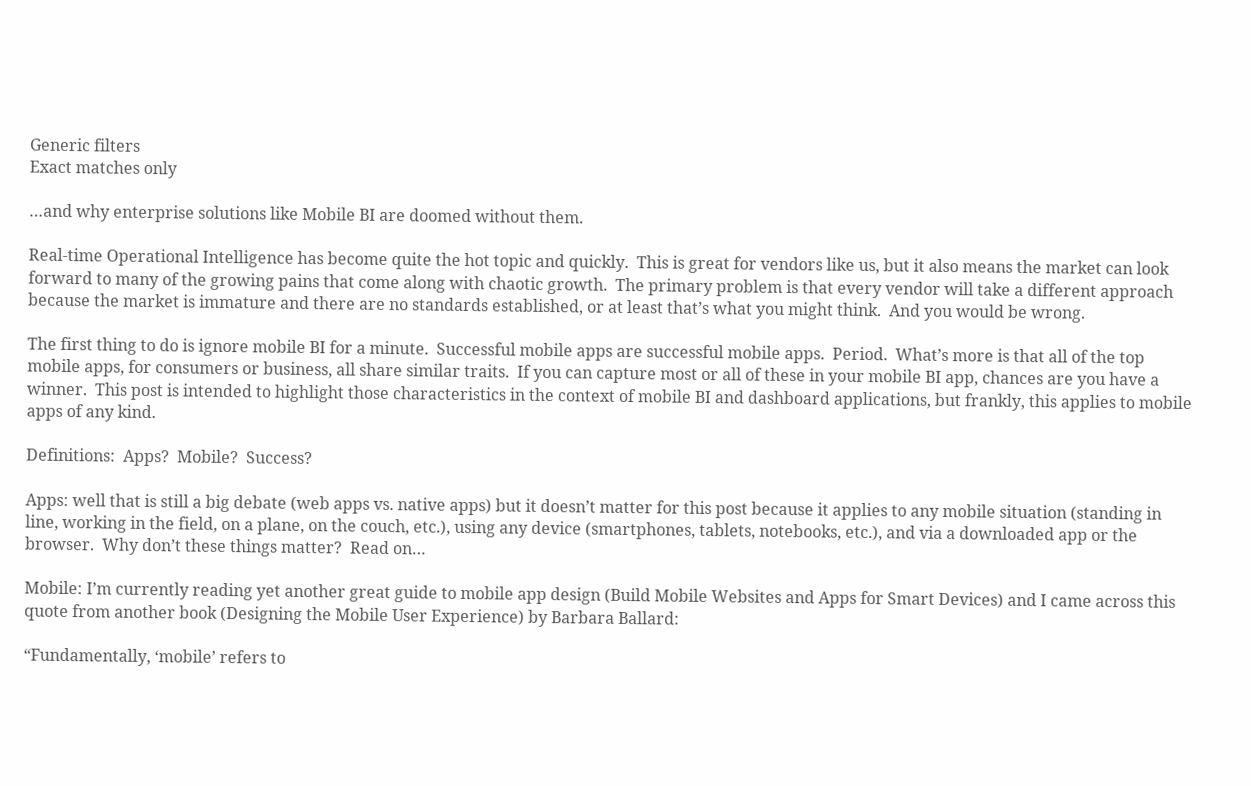Generic filters
Exact matches only

…and why enterprise solutions like Mobile BI are doomed without them.

Real-time Operational Intelligence has become quite the hot topic and quickly.  This is great for vendors like us, but it also means the market can look forward to many of the growing pains that come along with chaotic growth.  The primary problem is that every vendor will take a different approach because the market is immature and there are no standards established, or at least that’s what you might think.  And you would be wrong.

The first thing to do is ignore mobile BI for a minute.  Successful mobile apps are successful mobile apps.  Period.  What’s more is that all of the top mobile apps, for consumers or business, all share similar traits.  If you can capture most or all of these in your mobile BI app, chances are you have a winner.  This post is intended to highlight those characteristics in the context of mobile BI and dashboard applications, but frankly, this applies to mobile apps of any kind.

Definitions:  Apps?  Mobile?  Success?

Apps: well that is still a big debate (web apps vs. native apps) but it doesn’t matter for this post because it applies to any mobile situation (standing in line, working in the field, on a plane, on the couch, etc.), using any device (smartphones, tablets, notebooks, etc.), and via a downloaded app or the browser.  Why don’t these things matter?  Read on…

Mobile: I’m currently reading yet another great guide to mobile app design (Build Mobile Websites and Apps for Smart Devices) and I came across this quote from another book (Designing the Mobile User Experience) by Barbara Ballard:

“Fundamentally, ‘mobile’ refers to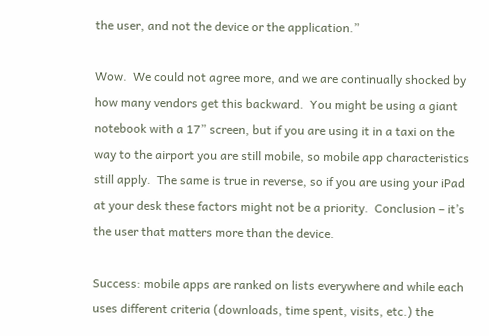the user, and not the device or the application.”

Wow.  We could not agree more, and we are continually shocked by how many vendors get this backward.  You might be using a giant notebook with a 17” screen, but if you are using it in a taxi on the way to the airport you are still mobile, so mobile app characteristics still apply.  The same is true in reverse, so if you are using your iPad at your desk these factors might not be a priority.  Conclusion – it’s the user that matters more than the device.

Success: mobile apps are ranked on lists everywhere and while each uses different criteria (downloads, time spent, visits, etc.) the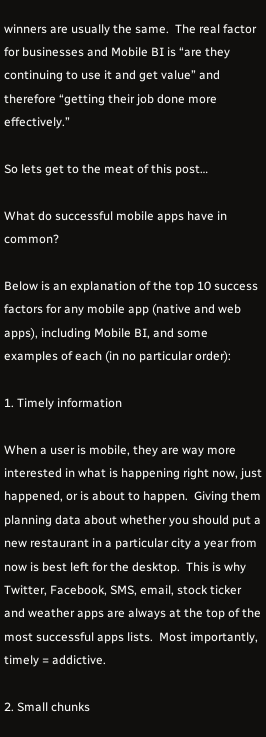winners are usually the same.  The real factor for businesses and Mobile BI is “are they continuing to use it and get value” and therefore “getting their job done more effectively.”

So lets get to the meat of this post…

What do successful mobile apps have in common?

Below is an explanation of the top 10 success factors for any mobile app (native and web apps), including Mobile BI, and some examples of each (in no particular order):

1. Timely information

When a user is mobile, they are way more interested in what is happening right now, just happened, or is about to happen.  Giving them planning data about whether you should put a new restaurant in a particular city a year from now is best left for the desktop.  This is why Twitter, Facebook, SMS, email, stock ticker and weather apps are always at the top of the most successful apps lists.  Most importantly, timely = addictive.

2. Small chunks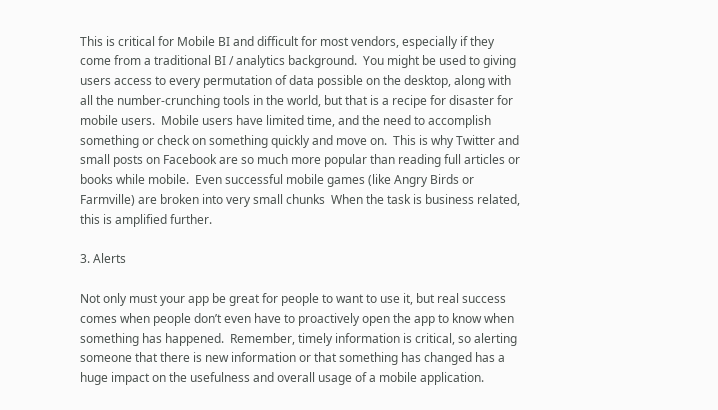This is critical for Mobile BI and difficult for most vendors, especially if they come from a traditional BI / analytics background.  You might be used to giving users access to every permutation of data possible on the desktop, along with all the number-crunching tools in the world, but that is a recipe for disaster for mobile users.  Mobile users have limited time, and the need to accomplish something or check on something quickly and move on.  This is why Twitter and small posts on Facebook are so much more popular than reading full articles or books while mobile.  Even successful mobile games (like Angry Birds or Farmville) are broken into very small chunks  When the task is business related, this is amplified further.

3. Alerts

Not only must your app be great for people to want to use it, but real success comes when people don’t even have to proactively open the app to know when something has happened.  Remember, timely information is critical, so alerting someone that there is new information or that something has changed has a huge impact on the usefulness and overall usage of a mobile application.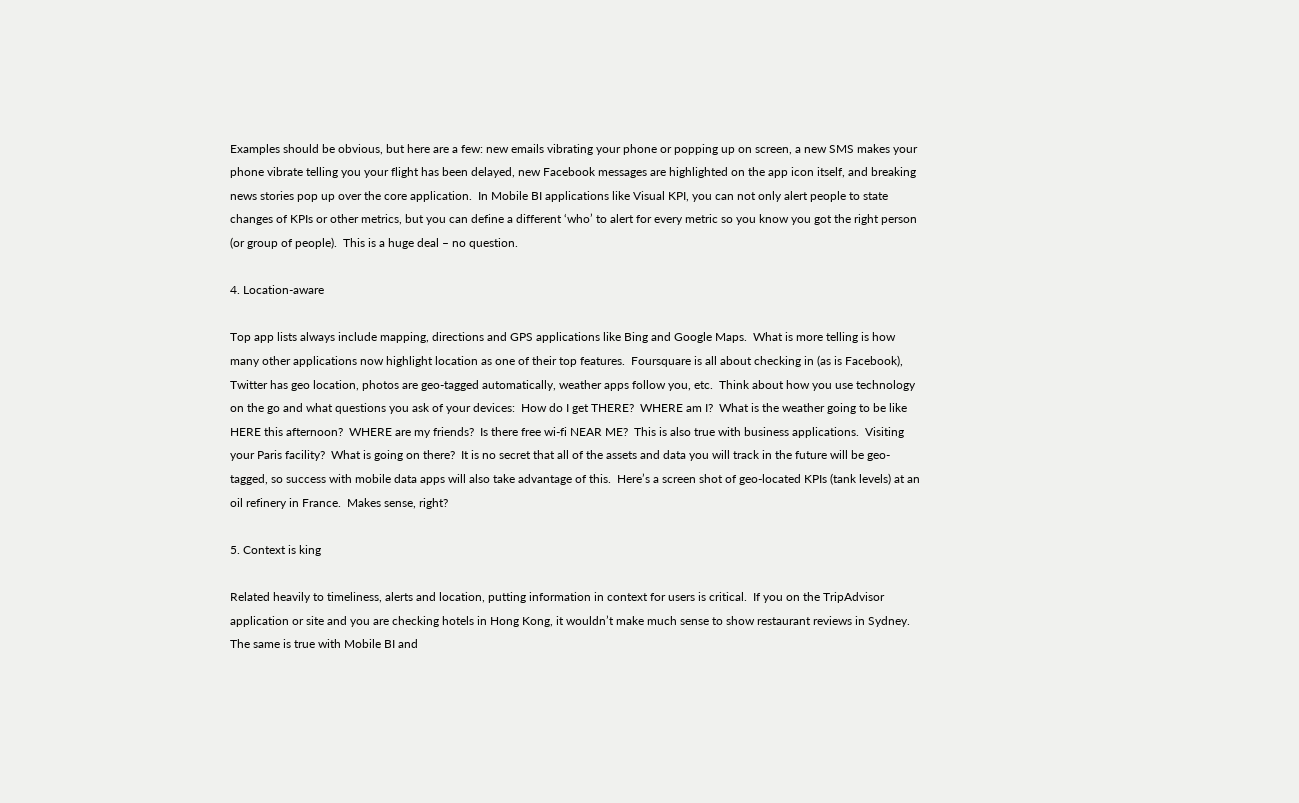Examples should be obvious, but here are a few: new emails vibrating your phone or popping up on screen, a new SMS makes your phone vibrate telling you your flight has been delayed, new Facebook messages are highlighted on the app icon itself, and breaking news stories pop up over the core application.  In Mobile BI applications like Visual KPI, you can not only alert people to state changes of KPIs or other metrics, but you can define a different ‘who’ to alert for every metric so you know you got the right person (or group of people).  This is a huge deal – no question.

4. Location-aware

Top app lists always include mapping, directions and GPS applications like Bing and Google Maps.  What is more telling is how many other applications now highlight location as one of their top features.  Foursquare is all about checking in (as is Facebook), Twitter has geo location, photos are geo-tagged automatically, weather apps follow you, etc.  Think about how you use technology on the go and what questions you ask of your devices:  How do I get THERE?  WHERE am I?  What is the weather going to be like HERE this afternoon?  WHERE are my friends?  Is there free wi-fi NEAR ME?  This is also true with business applications.  Visiting your Paris facility?  What is going on there?  It is no secret that all of the assets and data you will track in the future will be geo-tagged, so success with mobile data apps will also take advantage of this.  Here’s a screen shot of geo-located KPIs (tank levels) at an oil refinery in France.  Makes sense, right?

5. Context is king

Related heavily to timeliness, alerts and location, putting information in context for users is critical.  If you on the TripAdvisor application or site and you are checking hotels in Hong Kong, it wouldn’t make much sense to show restaurant reviews in Sydney.  The same is true with Mobile BI and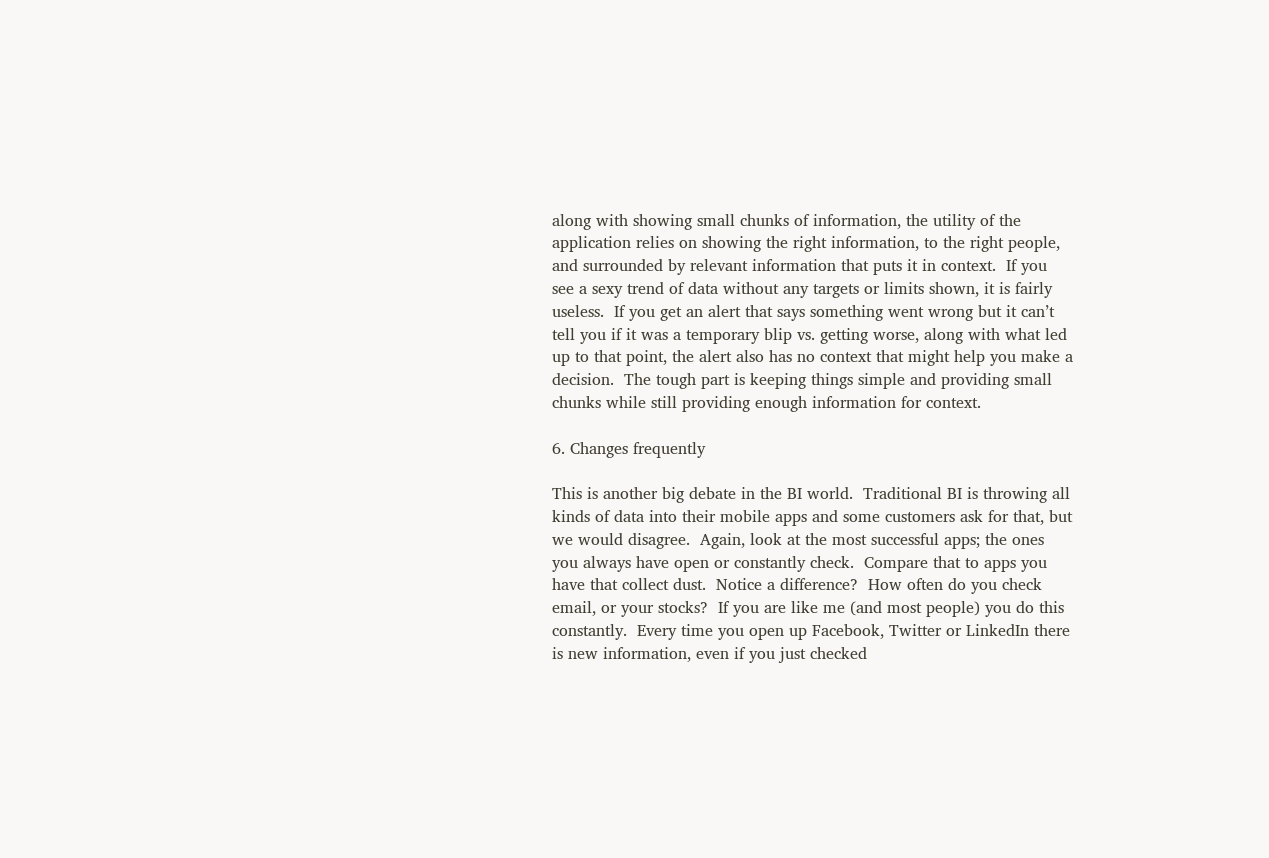along with showing small chunks of information, the utility of the application relies on showing the right information, to the right people, and surrounded by relevant information that puts it in context.  If you see a sexy trend of data without any targets or limits shown, it is fairly useless.  If you get an alert that says something went wrong but it can’t tell you if it was a temporary blip vs. getting worse, along with what led up to that point, the alert also has no context that might help you make a decision.  The tough part is keeping things simple and providing small chunks while still providing enough information for context.

6. Changes frequently

This is another big debate in the BI world.  Traditional BI is throwing all kinds of data into their mobile apps and some customers ask for that, but we would disagree.  Again, look at the most successful apps; the ones you always have open or constantly check.  Compare that to apps you have that collect dust.  Notice a difference?  How often do you check email, or your stocks?  If you are like me (and most people) you do this constantly.  Every time you open up Facebook, Twitter or LinkedIn there is new information, even if you just checked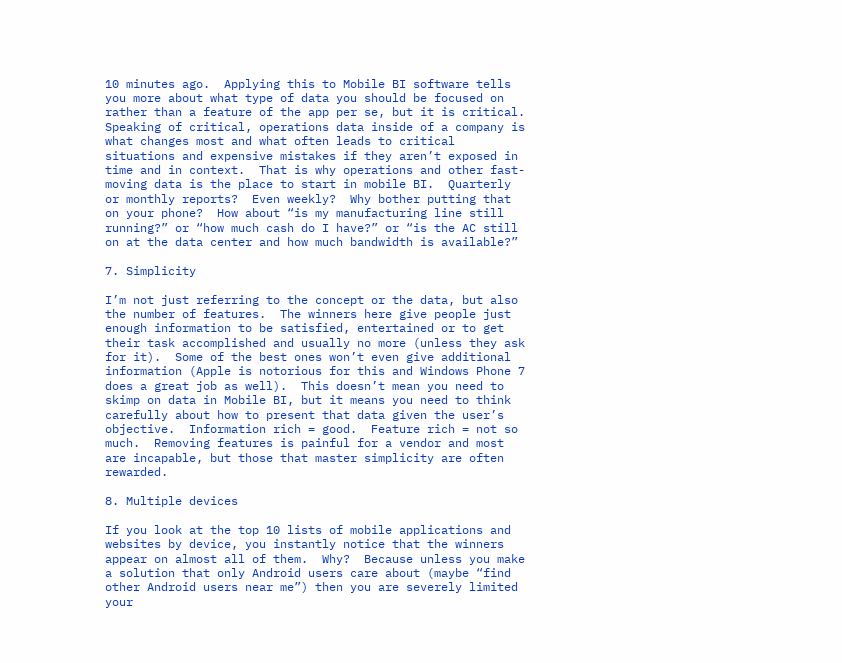10 minutes ago.  Applying this to Mobile BI software tells you more about what type of data you should be focused on rather than a feature of the app per se, but it is critical.  Speaking of critical, operations data inside of a company is what changes most and what often leads to critical situations and expensive mistakes if they aren’t exposed in time and in context.  That is why operations and other fast-moving data is the place to start in mobile BI.  Quarterly or monthly reports?  Even weekly?  Why bother putting that on your phone?  How about “is my manufacturing line still running?” or “how much cash do I have?” or “is the AC still on at the data center and how much bandwidth is available?”

7. Simplicity

I’m not just referring to the concept or the data, but also the number of features.  The winners here give people just enough information to be satisfied, entertained or to get their task accomplished and usually no more (unless they ask for it).  Some of the best ones won’t even give additional information (Apple is notorious for this and Windows Phone 7 does a great job as well).  This doesn’t mean you need to skimp on data in Mobile BI, but it means you need to think carefully about how to present that data given the user’s objective.  Information rich = good.  Feature rich = not so much.  Removing features is painful for a vendor and most are incapable, but those that master simplicity are often rewarded.

8. Multiple devices

If you look at the top 10 lists of mobile applications and websites by device, you instantly notice that the winners appear on almost all of them.  Why?  Because unless you make a solution that only Android users care about (maybe “find other Android users near me”) then you are severely limited your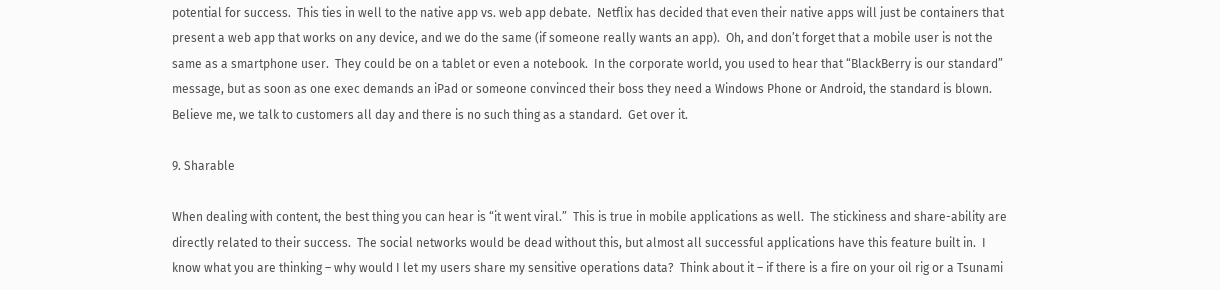potential for success.  This ties in well to the native app vs. web app debate.  Netflix has decided that even their native apps will just be containers that present a web app that works on any device, and we do the same (if someone really wants an app).  Oh, and don’t forget that a mobile user is not the same as a smartphone user.  They could be on a tablet or even a notebook.  In the corporate world, you used to hear that “BlackBerry is our standard” message, but as soon as one exec demands an iPad or someone convinced their boss they need a Windows Phone or Android, the standard is blown.  Believe me, we talk to customers all day and there is no such thing as a standard.  Get over it.

9. Sharable

When dealing with content, the best thing you can hear is “it went viral.”  This is true in mobile applications as well.  The stickiness and share-ability are directly related to their success.  The social networks would be dead without this, but almost all successful applications have this feature built in.  I know what you are thinking – why would I let my users share my sensitive operations data?  Think about it – if there is a fire on your oil rig or a Tsunami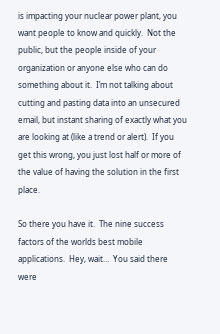is impacting your nuclear power plant, you want people to know and quickly.  Not the public, but the people inside of your organization or anyone else who can do something about it.  I’m not talking about cutting and pasting data into an unsecured email, but instant sharing of exactly what you are looking at (like a trend or alert).  If you get this wrong, you just lost half or more of the value of having the solution in the first place.

So there you have it.  The nine success factors of the worlds best mobile applications.  Hey, wait…  You said there were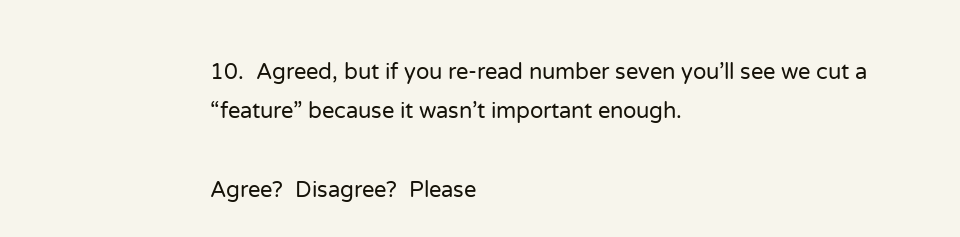10.  Agreed, but if you re-read number seven you’ll see we cut a “feature” because it wasn’t important enough.

Agree?  Disagree?  Please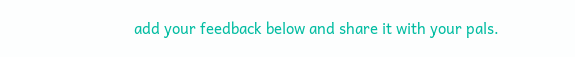add your feedback below and share it with your pals.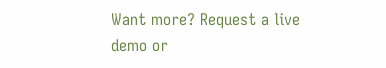Want more? Request a live demo or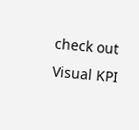check out Visual KPI